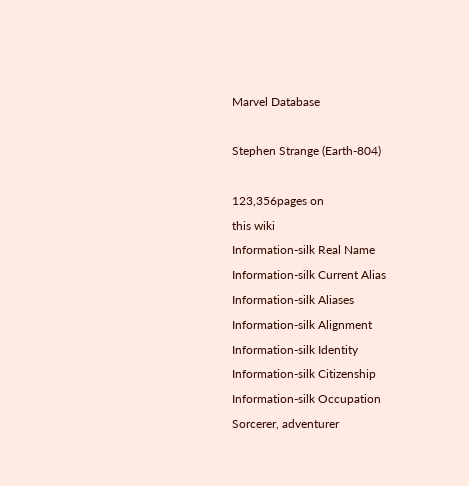Marvel Database

Stephen Strange (Earth-804)

123,356pages on
this wiki
Information-silk Real Name
Information-silk Current Alias
Information-silk Aliases
Information-silk Alignment
Information-silk Identity
Information-silk Citizenship
Information-silk Occupation
Sorcerer, adventurer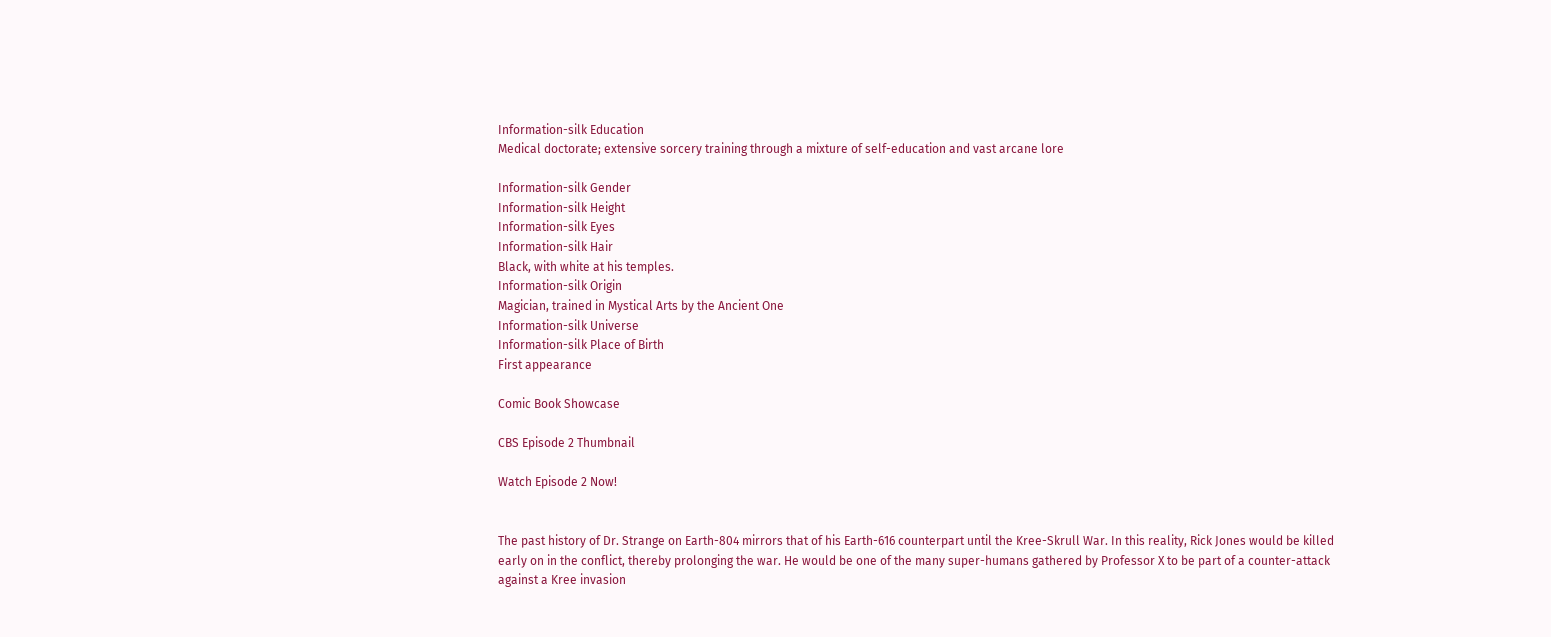Information-silk Education
Medical doctorate; extensive sorcery training through a mixture of self-education and vast arcane lore

Information-silk Gender
Information-silk Height
Information-silk Eyes
Information-silk Hair
Black, with white at his temples.
Information-silk Origin
Magician, trained in Mystical Arts by the Ancient One
Information-silk Universe
Information-silk Place of Birth
First appearance

Comic Book Showcase

CBS Episode 2 Thumbnail

Watch Episode 2 Now!


The past history of Dr. Strange on Earth-804 mirrors that of his Earth-616 counterpart until the Kree-Skrull War. In this reality, Rick Jones would be killed early on in the conflict, thereby prolonging the war. He would be one of the many super-humans gathered by Professor X to be part of a counter-attack against a Kree invasion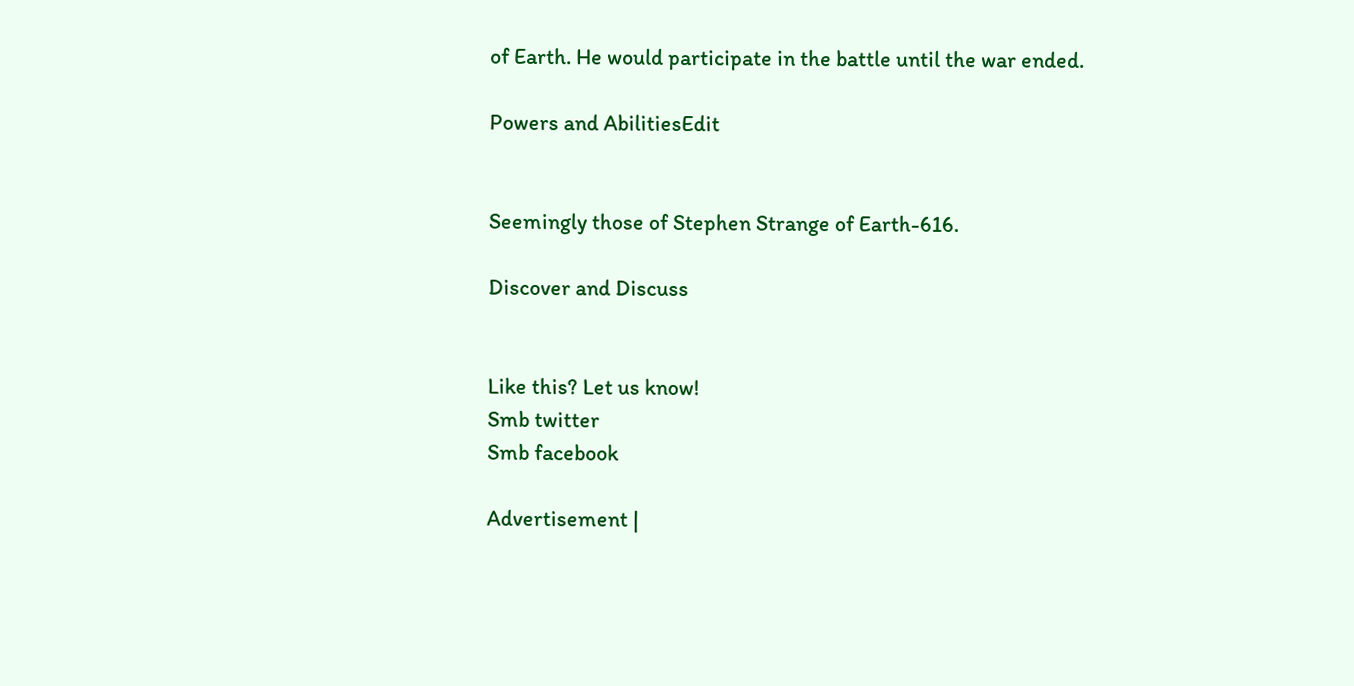of Earth. He would participate in the battle until the war ended.

Powers and AbilitiesEdit


Seemingly those of Stephen Strange of Earth-616.

Discover and Discuss


Like this? Let us know!
Smb twitter
Smb facebook

Advertisement |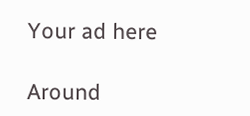Your ad here

Around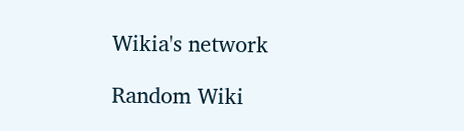Wikia's network

Random Wiki